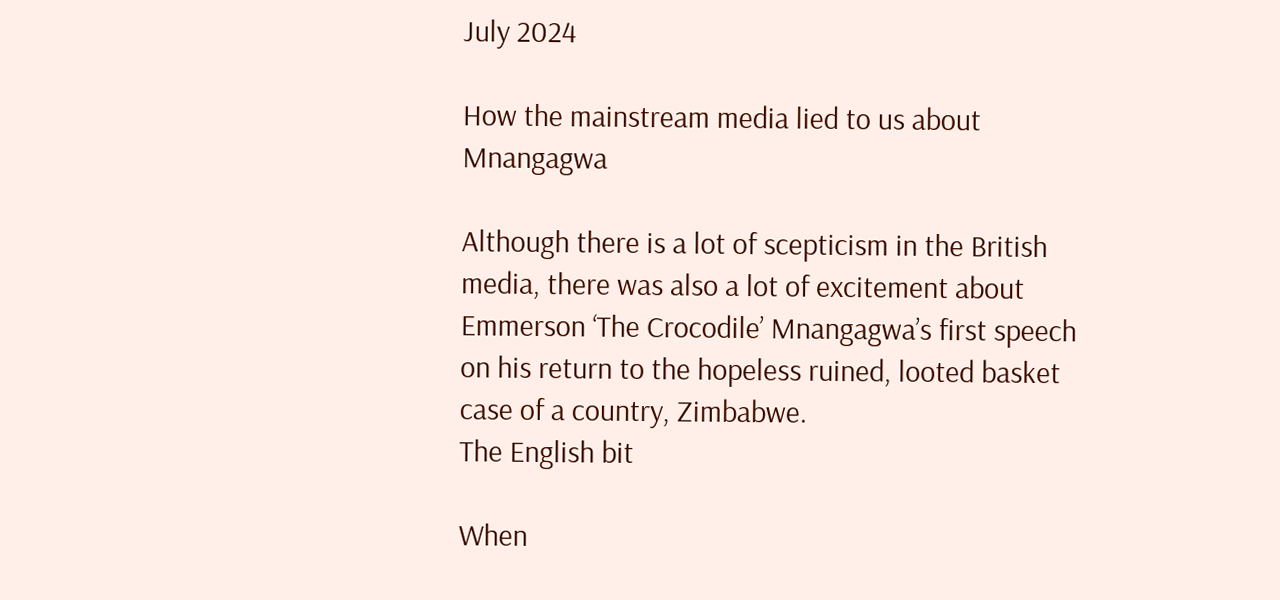July 2024

How the mainstream media lied to us about Mnangagwa

Although there is a lot of scepticism in the British media, there was also a lot of excitement about Emmerson ‘The Crocodile’ Mnangagwa’s first speech on his return to the hopeless ruined, looted basket case of a country, Zimbabwe.
The English bit

When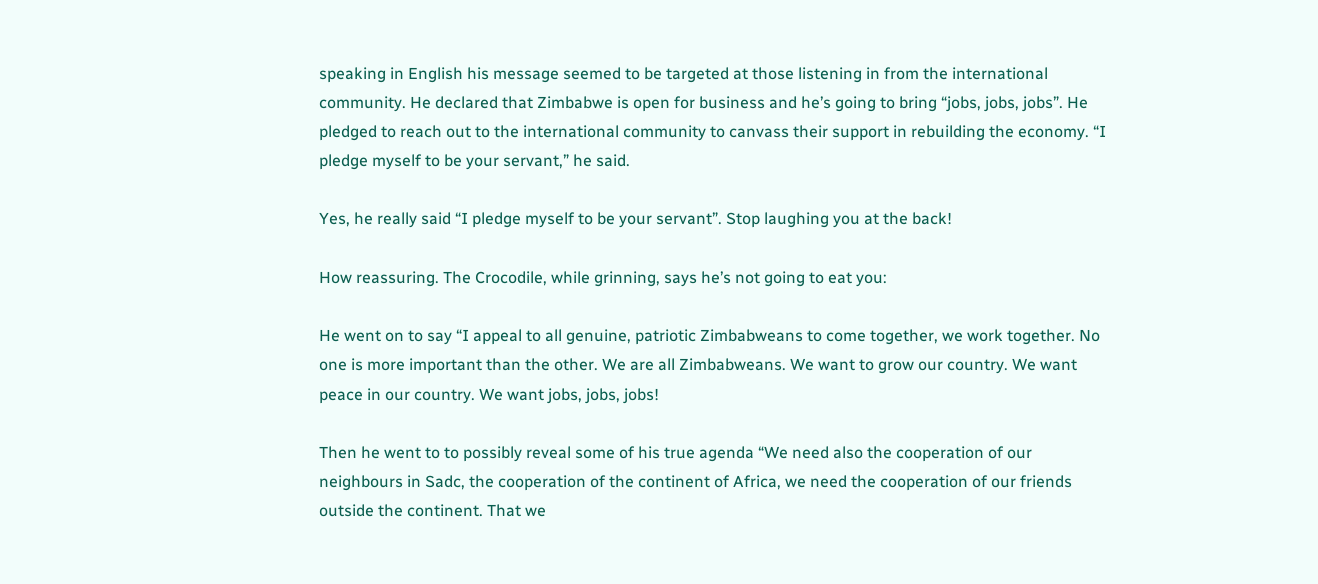speaking in English his message seemed to be targeted at those listening in from the international community. He declared that Zimbabwe is open for business and he’s going to bring “jobs, jobs, jobs”. He pledged to reach out to the international community to canvass their support in rebuilding the economy. “I pledge myself to be your servant,” he said.

Yes, he really said “I pledge myself to be your servant”. Stop laughing you at the back!

How reassuring. The Crocodile, while grinning, says he’s not going to eat you:

He went on to say “I appeal to all genuine, patriotic Zimbabweans to come together, we work together. No one is more important than the other. We are all Zimbabweans. We want to grow our country. We want peace in our country. We want jobs, jobs, jobs!

Then he went to to possibly reveal some of his true agenda “We need also the cooperation of our neighbours in Sadc, the cooperation of the continent of Africa, we need the cooperation of our friends outside the continent. That we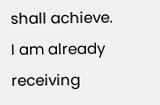shall achieve. I am already receiving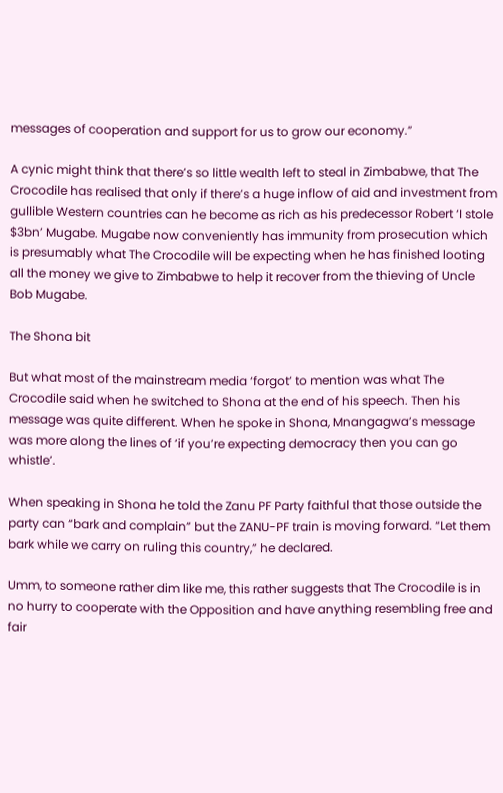messages of cooperation and support for us to grow our economy.”

A cynic might think that there’s so little wealth left to steal in Zimbabwe, that The Crocodile has realised that only if there’s a huge inflow of aid and investment from gullible Western countries can he become as rich as his predecessor Robert ‘I stole $3bn’ Mugabe. Mugabe now conveniently has immunity from prosecution which is presumably what The Crocodile will be expecting when he has finished looting all the money we give to Zimbabwe to help it recover from the thieving of Uncle Bob Mugabe.

The Shona bit

But what most of the mainstream media ‘forgot’ to mention was what The Crocodile said when he switched to Shona at the end of his speech. Then his message was quite different. When he spoke in Shona, Mnangagwa’s message was more along the lines of ‘if you’re expecting democracy then you can go whistle’.

When speaking in Shona he told the Zanu PF Party faithful that those outside the party can “bark and complain” but the ZANU-PF train is moving forward. “Let them bark while we carry on ruling this country,” he declared.

Umm, to someone rather dim like me, this rather suggests that The Crocodile is in no hurry to cooperate with the Opposition and have anything resembling free and fair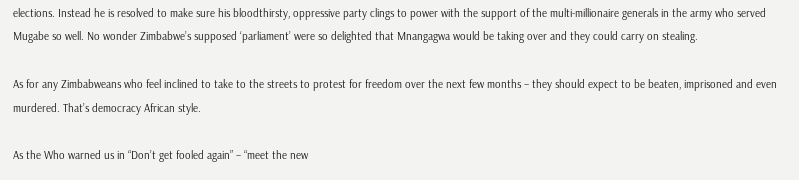elections. Instead he is resolved to make sure his bloodthirsty, oppressive party clings to power with the support of the multi-millionaire generals in the army who served Mugabe so well. No wonder Zimbabwe’s supposed ‘parliament’ were so delighted that Mnangagwa would be taking over and they could carry on stealing.

As for any Zimbabweans who feel inclined to take to the streets to protest for freedom over the next few months – they should expect to be beaten, imprisoned and even murdered. That’s democracy African style.

As the Who warned us in “Don’t get fooled again” – “meet the new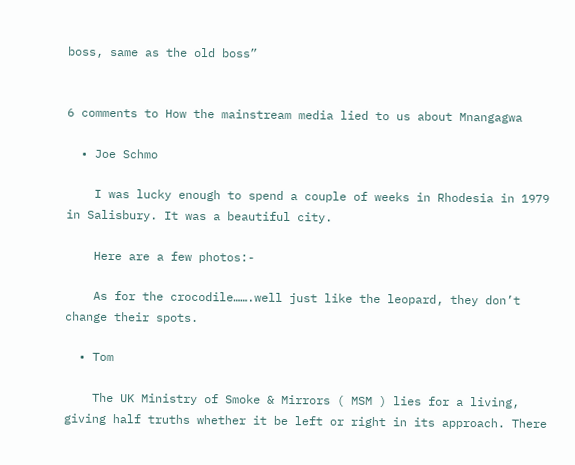boss, same as the old boss”


6 comments to How the mainstream media lied to us about Mnangagwa

  • Joe Schmo

    I was lucky enough to spend a couple of weeks in Rhodesia in 1979 in Salisbury. It was a beautiful city.

    Here are a few photos:-

    As for the crocodile…….well just like the leopard, they don’t change their spots.

  • Tom

    The UK Ministry of Smoke & Mirrors ( MSM ) lies for a living, giving half truths whether it be left or right in its approach. There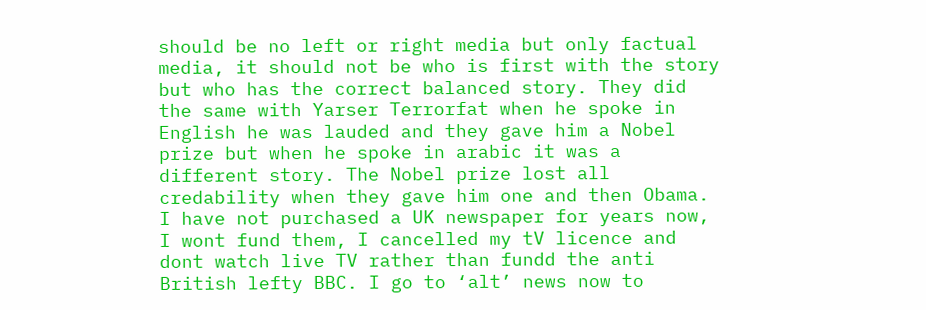should be no left or right media but only factual media, it should not be who is first with the story but who has the correct balanced story. They did the same with Yarser Terrorfat when he spoke in English he was lauded and they gave him a Nobel prize but when he spoke in arabic it was a different story. The Nobel prize lost all credability when they gave him one and then Obama. I have not purchased a UK newspaper for years now, I wont fund them, I cancelled my tV licence and dont watch live TV rather than fundd the anti British lefty BBC. I go to ‘alt’ news now to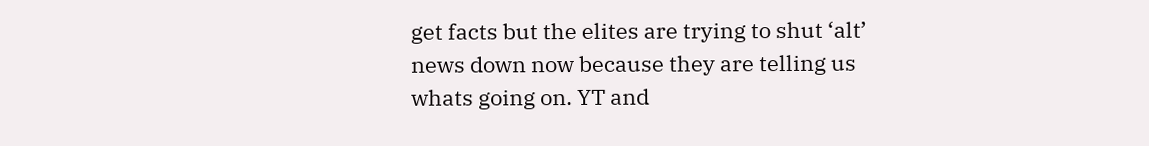get facts but the elites are trying to shut ‘alt’ news down now because they are telling us whats going on. YT and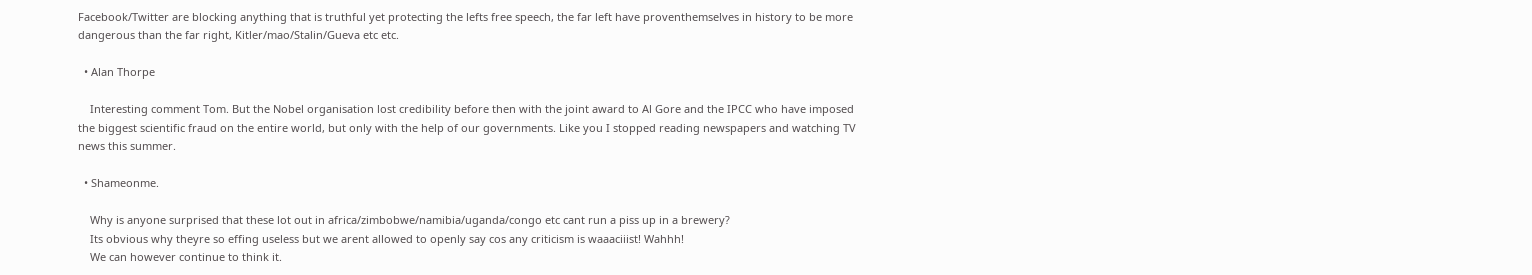Facebook/Twitter are blocking anything that is truthful yet protecting the lefts free speech, the far left have proventhemselves in history to be more dangerous than the far right, Kitler/mao/Stalin/Gueva etc etc.

  • Alan Thorpe

    Interesting comment Tom. But the Nobel organisation lost credibility before then with the joint award to Al Gore and the IPCC who have imposed the biggest scientific fraud on the entire world, but only with the help of our governments. Like you I stopped reading newspapers and watching TV news this summer.

  • Shameonme.

    Why is anyone surprised that these lot out in africa/zimbobwe/namibia/uganda/congo etc cant run a piss up in a brewery?
    Its obvious why theyre so effing useless but we arent allowed to openly say cos any criticism is waaaciiist! Wahhh!
    We can however continue to think it.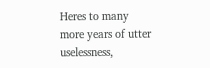Heres to many more years of utter uselessness,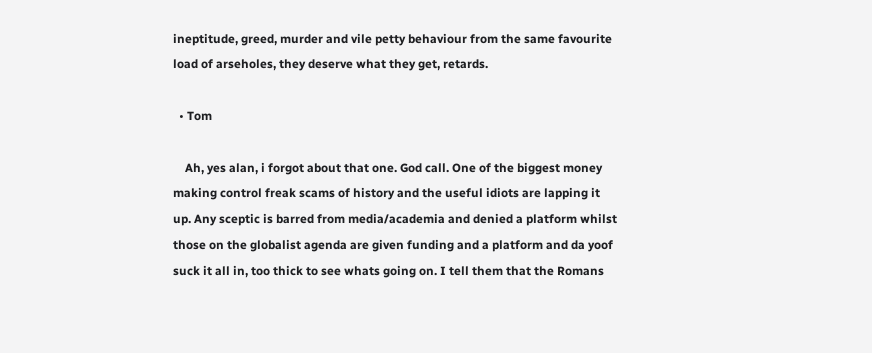ineptitude, greed, murder and vile petty behaviour from the same favourite load of arseholes, they deserve what they get, retards.

  • Tom

    Ah, yes alan, i forgot about that one. God call. One of the biggest money making control freak scams of history and the useful idiots are lapping it up. Any sceptic is barred from media/academia and denied a platform whilst those on the globalist agenda are given funding and a platform and da yoof suck it all in, too thick to see whats going on. I tell them that the Romans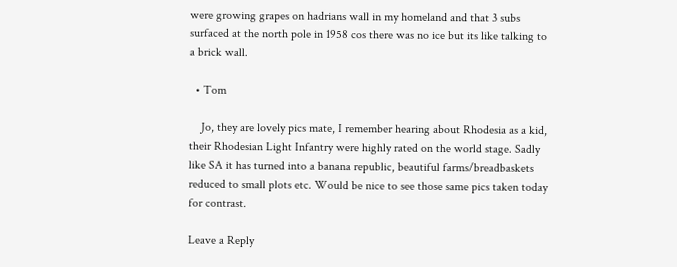were growing grapes on hadrians wall in my homeland and that 3 subs surfaced at the north pole in 1958 cos there was no ice but its like talking to a brick wall.

  • Tom

    Jo, they are lovely pics mate, I remember hearing about Rhodesia as a kid, their Rhodesian Light Infantry were highly rated on the world stage. Sadly like SA it has turned into a banana republic, beautiful farms/breadbaskets reduced to small plots etc. Would be nice to see those same pics taken today for contrast.

Leave a Reply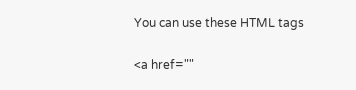You can use these HTML tags

<a href=""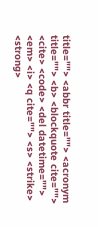title=""> <abbr title=""> <acronym title=""> <b> <blockquote cite=""> <cite> <code> <del datetime=""> <em> <i> <q cite=""> <s> <strike> <strong>